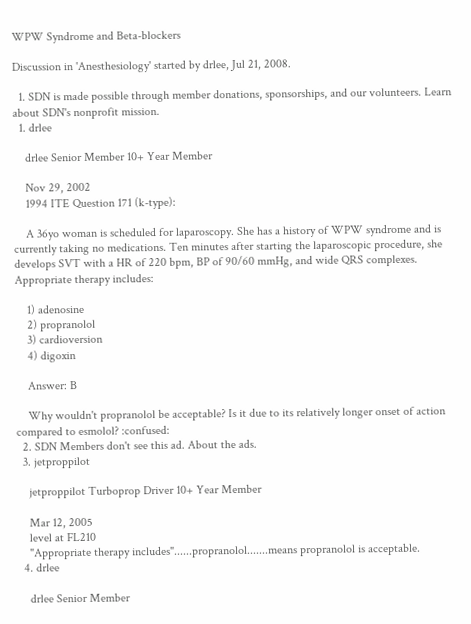WPW Syndrome and Beta-blockers

Discussion in 'Anesthesiology' started by drlee, Jul 21, 2008.

  1. SDN is made possible through member donations, sponsorships, and our volunteers. Learn about SDN's nonprofit mission.
  1. drlee

    drlee Senior Member 10+ Year Member

    Nov 29, 2002
    1994 ITE Question 171 (k-type):

    A 36yo woman is scheduled for laparoscopy. She has a history of WPW syndrome and is currently taking no medications. Ten minutes after starting the laparoscopic procedure, she develops SVT with a HR of 220 bpm, BP of 90/60 mmHg, and wide QRS complexes. Appropriate therapy includes:

    1) adenosine
    2) propranolol
    3) cardioversion
    4) digoxin

    Answer: B

    Why wouldn't propranolol be acceptable? Is it due to its relatively longer onset of action compared to esmolol? :confused:
  2. SDN Members don't see this ad. About the ads.
  3. jetproppilot

    jetproppilot Turboprop Driver 10+ Year Member

    Mar 12, 2005
    level at FL210
    "Appropriate therapy includes"......propranolol.......means propranolol is acceptable.
  4. drlee

    drlee Senior Member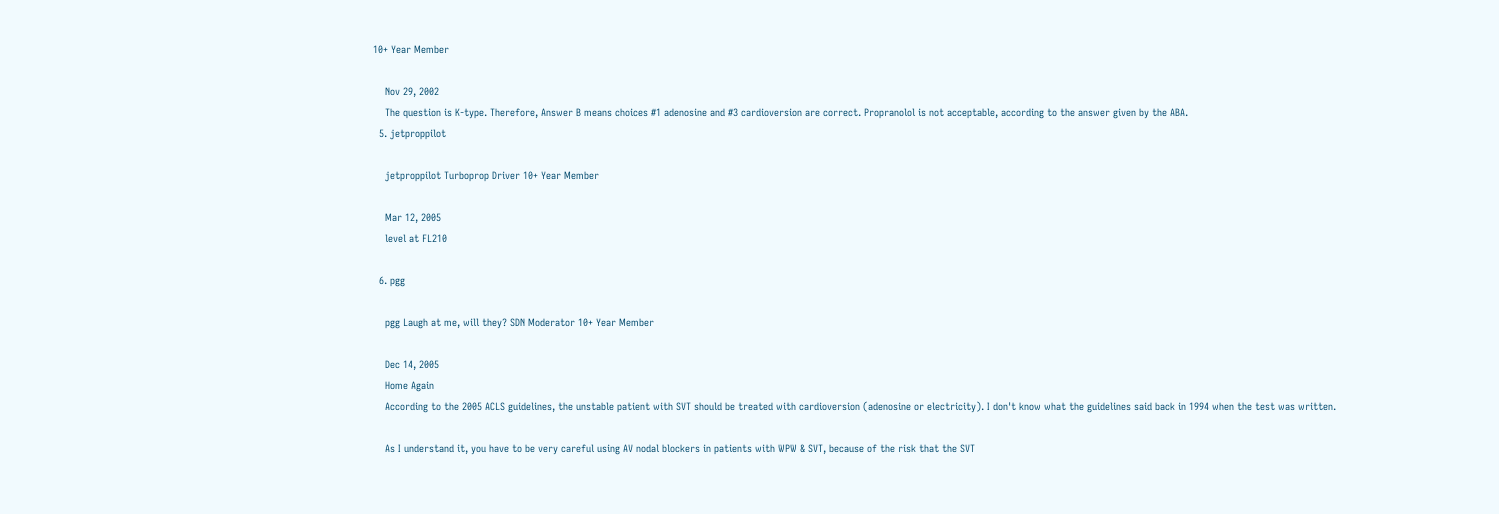10+ Year Member

    Nov 29, 2002
    The question is K-type. Therefore, Answer B means choices #1 adenosine and #3 cardioversion are correct. Propranolol is not acceptable, according to the answer given by the ABA.
  5. jetproppilot

    jetproppilot Turboprop Driver 10+ Year Member

    Mar 12, 2005
    level at FL210

  6. pgg

    pgg Laugh at me, will they? SDN Moderator 10+ Year Member

    Dec 14, 2005
    Home Again
    According to the 2005 ACLS guidelines, the unstable patient with SVT should be treated with cardioversion (adenosine or electricity). I don't know what the guidelines said back in 1994 when the test was written.

    As I understand it, you have to be very careful using AV nodal blockers in patients with WPW & SVT, because of the risk that the SVT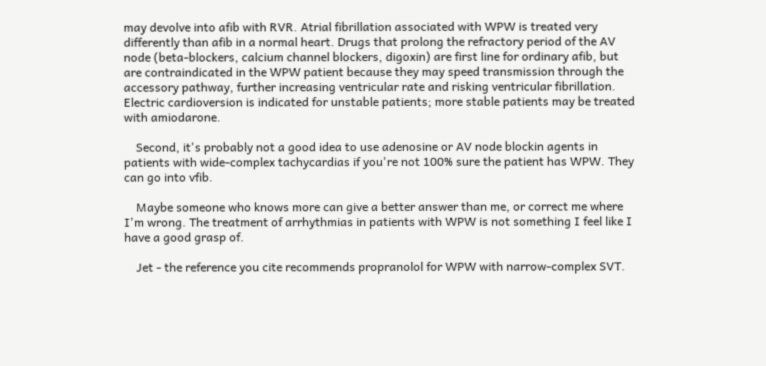may devolve into afib with RVR. Atrial fibrillation associated with WPW is treated very differently than afib in a normal heart. Drugs that prolong the refractory period of the AV node (beta-blockers, calcium channel blockers, digoxin) are first line for ordinary afib, but are contraindicated in the WPW patient because they may speed transmission through the accessory pathway, further increasing ventricular rate and risking ventricular fibrillation. Electric cardioversion is indicated for unstable patients; more stable patients may be treated with amiodarone.

    Second, it's probably not a good idea to use adenosine or AV node blockin agents in patients with wide-complex tachycardias if you're not 100% sure the patient has WPW. They can go into vfib.

    Maybe someone who knows more can give a better answer than me, or correct me where I'm wrong. The treatment of arrhythmias in patients with WPW is not something I feel like I have a good grasp of.

    Jet - the reference you cite recommends propranolol for WPW with narrow-complex SVT.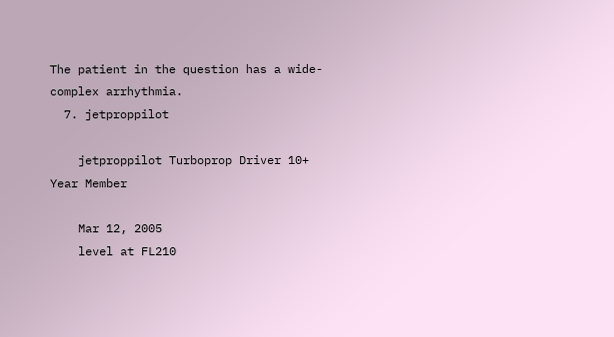The patient in the question has a wide-complex arrhythmia.
  7. jetproppilot

    jetproppilot Turboprop Driver 10+ Year Member

    Mar 12, 2005
    level at FL210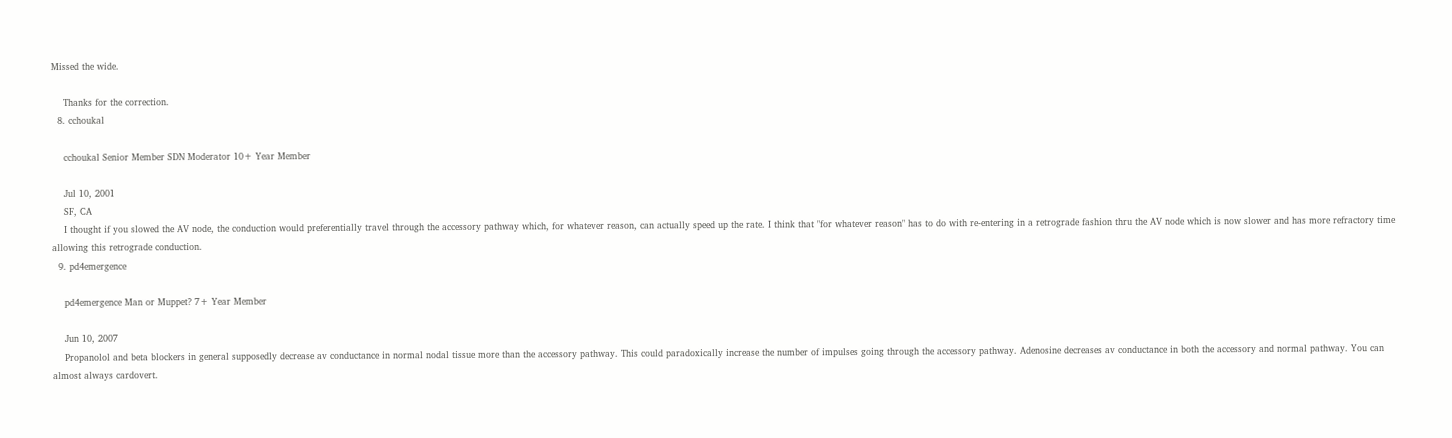Missed the wide.

    Thanks for the correction.
  8. cchoukal

    cchoukal Senior Member SDN Moderator 10+ Year Member

    Jul 10, 2001
    SF, CA
    I thought if you slowed the AV node, the conduction would preferentially travel through the accessory pathway which, for whatever reason, can actually speed up the rate. I think that "for whatever reason" has to do with re-entering in a retrograde fashion thru the AV node which is now slower and has more refractory time allowing this retrograde conduction.
  9. pd4emergence

    pd4emergence Man or Muppet? 7+ Year Member

    Jun 10, 2007
    Propanolol and beta blockers in general supposedly decrease av conductance in normal nodal tissue more than the accessory pathway. This could paradoxically increase the number of impulses going through the accessory pathway. Adenosine decreases av conductance in both the accessory and normal pathway. You can almost always cardovert.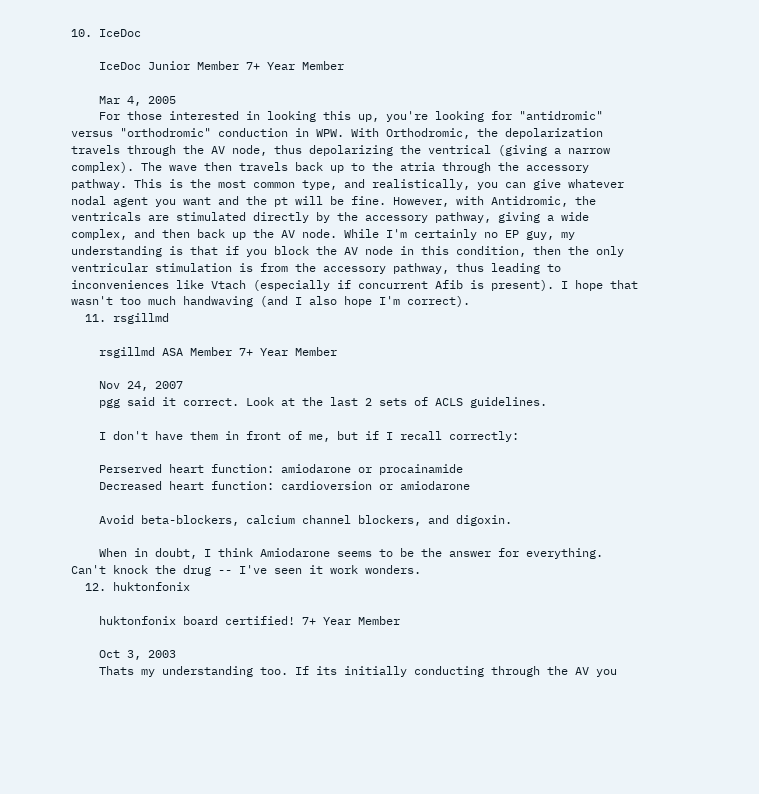10. IceDoc

    IceDoc Junior Member 7+ Year Member

    Mar 4, 2005
    For those interested in looking this up, you're looking for "antidromic" versus "orthodromic" conduction in WPW. With Orthodromic, the depolarization travels through the AV node, thus depolarizing the ventrical (giving a narrow complex). The wave then travels back up to the atria through the accessory pathway. This is the most common type, and realistically, you can give whatever nodal agent you want and the pt will be fine. However, with Antidromic, the ventricals are stimulated directly by the accessory pathway, giving a wide complex, and then back up the AV node. While I'm certainly no EP guy, my understanding is that if you block the AV node in this condition, then the only ventricular stimulation is from the accessory pathway, thus leading to inconveniences like Vtach (especially if concurrent Afib is present). I hope that wasn't too much handwaving (and I also hope I'm correct).
  11. rsgillmd

    rsgillmd ASA Member 7+ Year Member

    Nov 24, 2007
    pgg said it correct. Look at the last 2 sets of ACLS guidelines.

    I don't have them in front of me, but if I recall correctly:

    Perserved heart function: amiodarone or procainamide
    Decreased heart function: cardioversion or amiodarone

    Avoid beta-blockers, calcium channel blockers, and digoxin.

    When in doubt, I think Amiodarone seems to be the answer for everything. Can't knock the drug -- I've seen it work wonders.
  12. huktonfonix

    huktonfonix board certified! 7+ Year Member

    Oct 3, 2003
    Thats my understanding too. If its initially conducting through the AV you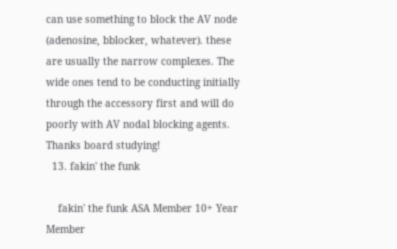can use something to block the AV node (adenosine, bblocker, whatever). these are usually the narrow complexes. The wide ones tend to be conducting initially through the accessory first and will do poorly with AV nodal blocking agents. Thanks board studying!
  13. fakin' the funk

    fakin' the funk ASA Member 10+ Year Member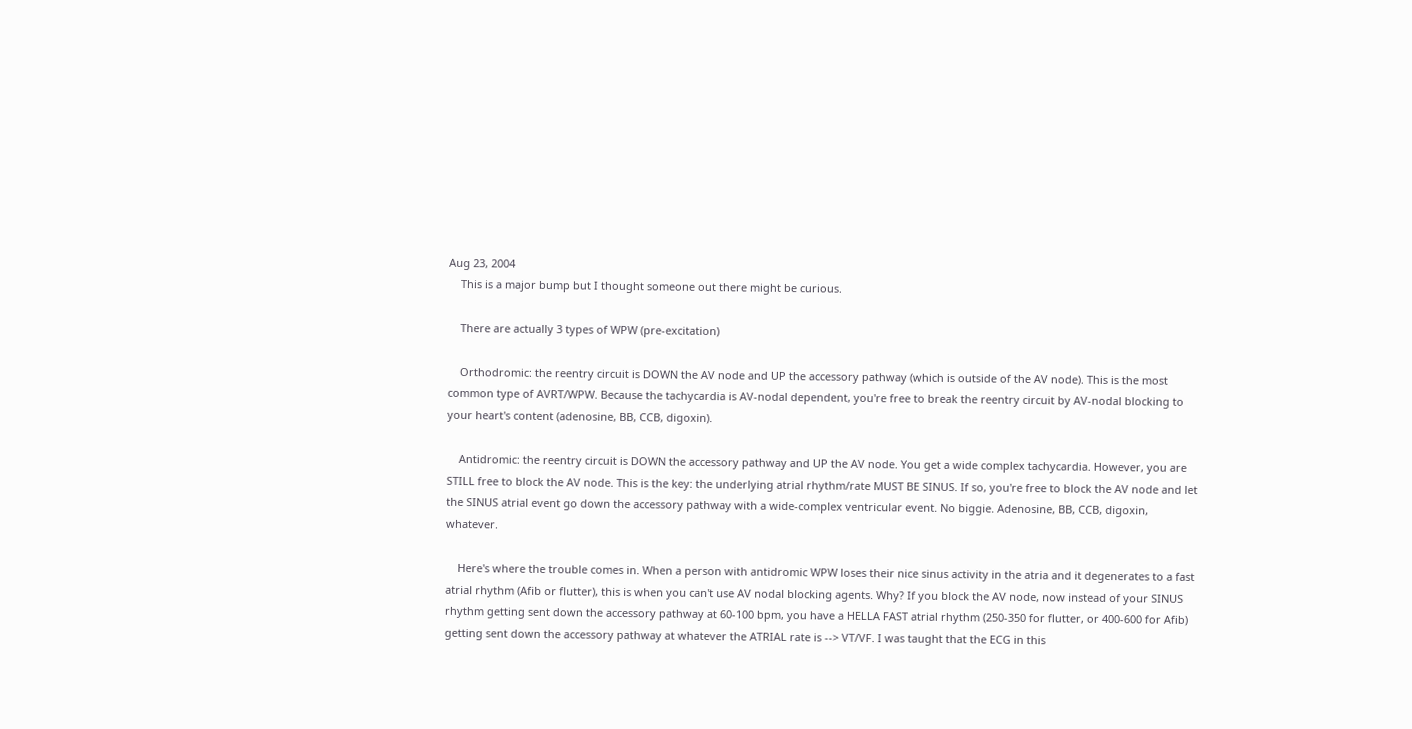Aug 23, 2004
    This is a major bump but I thought someone out there might be curious.

    There are actually 3 types of WPW (pre-excitation)

    Orthodromic: the reentry circuit is DOWN the AV node and UP the accessory pathway (which is outside of the AV node). This is the most common type of AVRT/WPW. Because the tachycardia is AV-nodal dependent, you're free to break the reentry circuit by AV-nodal blocking to your heart's content (adenosine, BB, CCB, digoxin).

    Antidromic: the reentry circuit is DOWN the accessory pathway and UP the AV node. You get a wide complex tachycardia. However, you are STILL free to block the AV node. This is the key: the underlying atrial rhythm/rate MUST BE SINUS. If so, you're free to block the AV node and let the SINUS atrial event go down the accessory pathway with a wide-complex ventricular event. No biggie. Adenosine, BB, CCB, digoxin, whatever.

    Here's where the trouble comes in. When a person with antidromic WPW loses their nice sinus activity in the atria and it degenerates to a fast atrial rhythm (Afib or flutter), this is when you can't use AV nodal blocking agents. Why? If you block the AV node, now instead of your SINUS rhythm getting sent down the accessory pathway at 60-100 bpm, you have a HELLA FAST atrial rhythm (250-350 for flutter, or 400-600 for Afib) getting sent down the accessory pathway at whatever the ATRIAL rate is --> VT/VF. I was taught that the ECG in this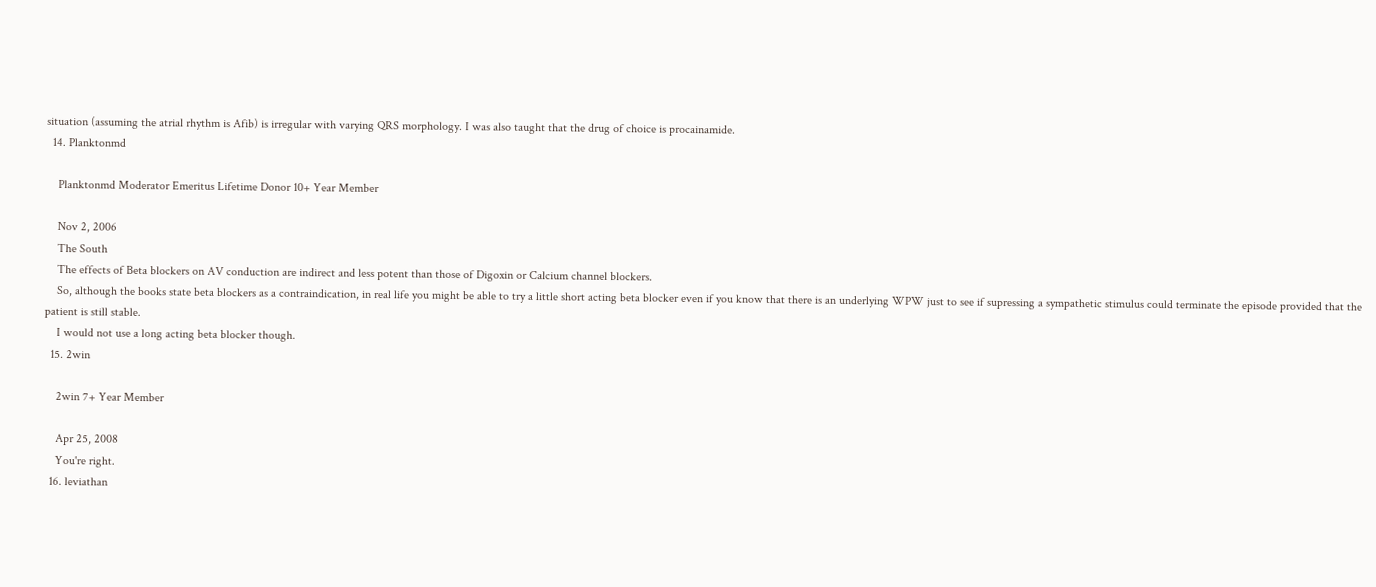situation (assuming the atrial rhythm is Afib) is irregular with varying QRS morphology. I was also taught that the drug of choice is procainamide.
  14. Planktonmd

    Planktonmd Moderator Emeritus Lifetime Donor 10+ Year Member

    Nov 2, 2006
    The South
    The effects of Beta blockers on AV conduction are indirect and less potent than those of Digoxin or Calcium channel blockers.
    So, although the books state beta blockers as a contraindication, in real life you might be able to try a little short acting beta blocker even if you know that there is an underlying WPW just to see if supressing a sympathetic stimulus could terminate the episode provided that the patient is still stable.
    I would not use a long acting beta blocker though.
  15. 2win

    2win 7+ Year Member

    Apr 25, 2008
    You're right.
  16. leviathan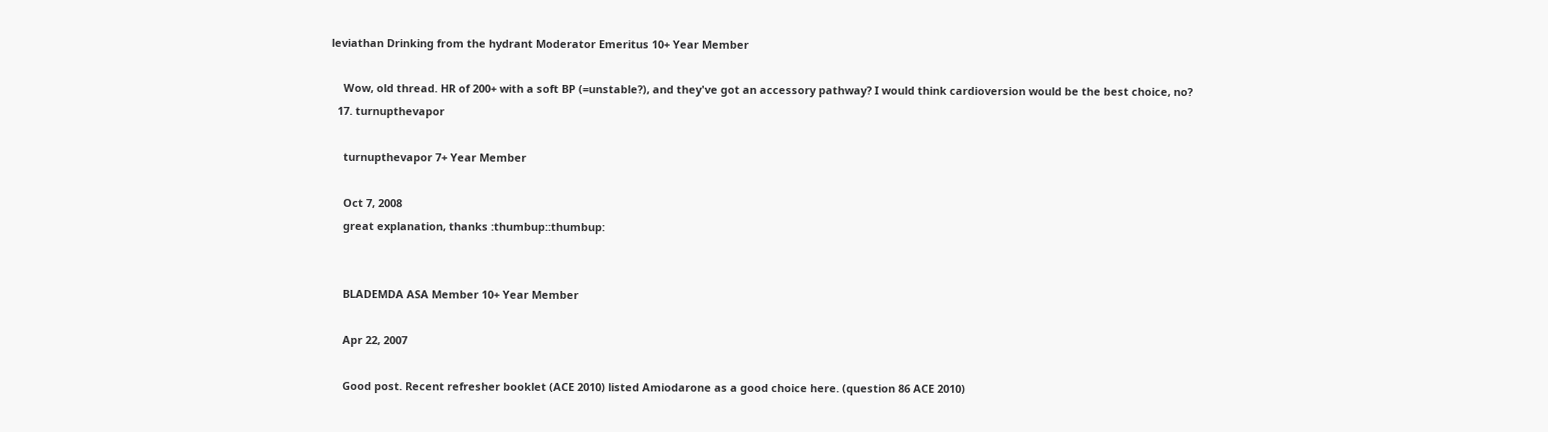leviathan Drinking from the hydrant Moderator Emeritus 10+ Year Member

    Wow, old thread. HR of 200+ with a soft BP (=unstable?), and they've got an accessory pathway? I would think cardioversion would be the best choice, no?
  17. turnupthevapor

    turnupthevapor 7+ Year Member

    Oct 7, 2008
    great explanation, thanks :thumbup::thumbup:


    BLADEMDA ASA Member 10+ Year Member

    Apr 22, 2007

    Good post. Recent refresher booklet (ACE 2010) listed Amiodarone as a good choice here. (question 86 ACE 2010)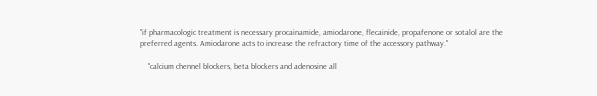"if pharmacologic treatment is necessary procainamide, amiodarone, flecainide, propafenone or sotalol are the preferred agents. Amiodarone acts to increase the refractory time of the accessory pathway."

    "calcium chennel blockers, beta blockers and adenosine all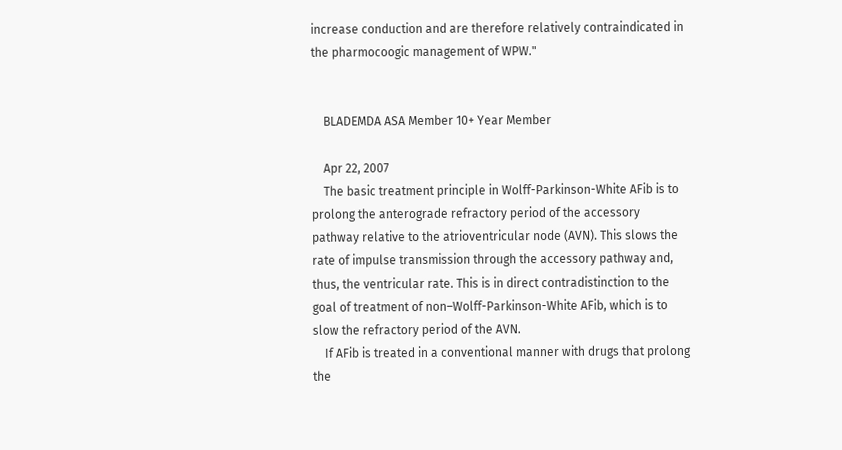increase conduction and are therefore relatively contraindicated in the pharmocoogic management of WPW."


    BLADEMDA ASA Member 10+ Year Member

    Apr 22, 2007
    The basic treatment principle in Wolff-Parkinson-White AFib is to prolong the anterograde refractory period of the accessory pathway relative to the atrioventricular node (AVN). This slows the rate of impulse transmission through the accessory pathway and, thus, the ventricular rate. This is in direct contradistinction to the goal of treatment of non–Wolff-Parkinson-White AFib, which is to slow the refractory period of the AVN.
    If AFib is treated in a conventional manner with drugs that prolong the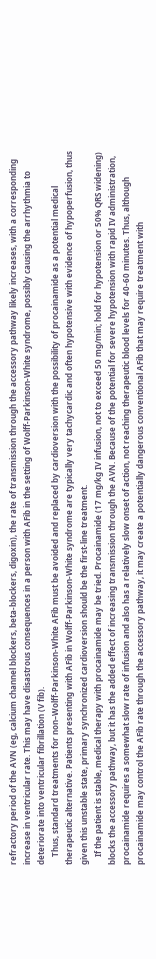refractory period of the AVN (eg, calcium channel blockers, beta-blockers, digoxin), the rate of transmission through the accessory pathway likely increases, with a corresponding increase in ventricular rate. This may have disastrous consequences in a person with AFib in the setting of Wolff-Parkinson-White syndrome, possibly causing the arrhythmia to deteriorate into ventricular fibrillation (V fib).
    Thus, standard treatments for non–Wolff-Parkinson-White AFib must be avoided and replaced by cardioversion with the possibility of procainamide as a potential medical therapeutic alternative. Patients presenting with AFib in Wolff-Parkinson-White syndrome are typically very tachycardic and often hypotensive with evidence of hypoperfusion, thus given this unstable state, primary synchronized cardioversion should be the first-line treatment.
    If the patient is stable, medical therapy with procainamide may be tried. Procainamide (17 mg/kg IV infusion, not to exceed 50 mg/min; hold for hypotension or 50% QRS widening) blocks the accessory pathway, but it has the added effect of increasing transmission through the AVN. Because of the potential for severe hypotension with rapid IV administration, procainamide requires a somewhat slow rate of infusion and also has a relatively slow onset of action, not reaching therapeutic blood levels for 40-60 minutes. Thus, although procainamide may control the AFib rate through the accessory pathway, it may create a potentially dangerous conventional AFib that may require treatment with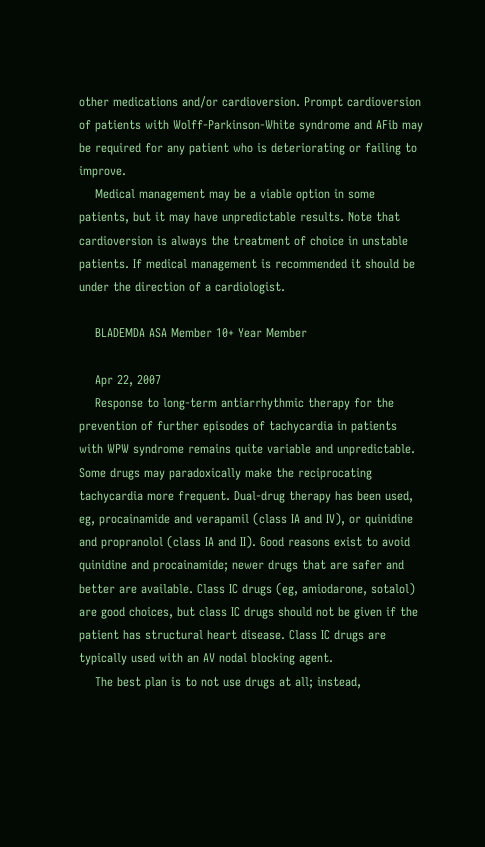other medications and/or cardioversion. Prompt cardioversion of patients with Wolff-Parkinson-White syndrome and AFib may be required for any patient who is deteriorating or failing to improve.
    Medical management may be a viable option in some patients, but it may have unpredictable results. Note that cardioversion is always the treatment of choice in unstable patients. If medical management is recommended it should be under the direction of a cardiologist.

    BLADEMDA ASA Member 10+ Year Member

    Apr 22, 2007
    Response to long-term antiarrhythmic therapy for the prevention of further episodes of tachycardia in patients with WPW syndrome remains quite variable and unpredictable. Some drugs may paradoxically make the reciprocating tachycardia more frequent. Dual-drug therapy has been used, eg, procainamide and verapamil (class IA and IV), or quinidine and propranolol (class IA and II). Good reasons exist to avoid quinidine and procainamide; newer drugs that are safer and better are available. Class IC drugs (eg, amiodarone, sotalol) are good choices, but class IC drugs should not be given if the patient has structural heart disease. Class IC drugs are typically used with an AV nodal blocking agent.
    The best plan is to not use drugs at all; instead,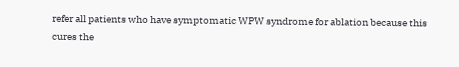refer all patients who have symptomatic WPW syndrome for ablation because this cures the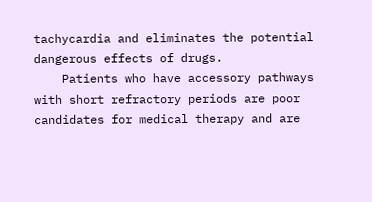tachycardia and eliminates the potential dangerous effects of drugs.
    Patients who have accessory pathways with short refractory periods are poor candidates for medical therapy and are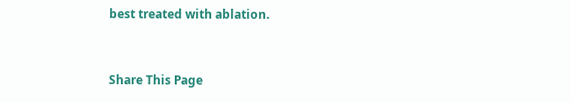best treated with ablation.


Share This Page